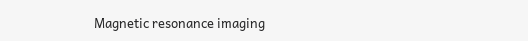Magnetic resonance imaging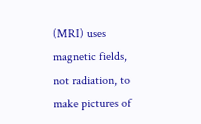(MRI) uses magnetic fields, not radiation, to make pictures of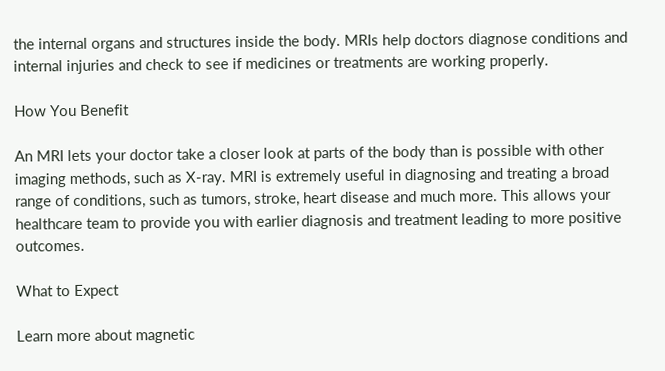the internal organs and structures inside the body. MRIs help doctors diagnose conditions and internal injuries and check to see if medicines or treatments are working properly.

How You Benefit

An MRI lets your doctor take a closer look at parts of the body than is possible with other imaging methods, such as X-ray. MRI is extremely useful in diagnosing and treating a broad range of conditions, such as tumors, stroke, heart disease and much more. This allows your healthcare team to provide you with earlier diagnosis and treatment leading to more positive outcomes.

What to Expect

Learn more about magnetic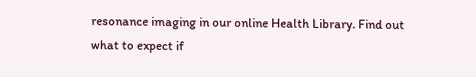resonance imaging in our online Health Library. Find out what to expect if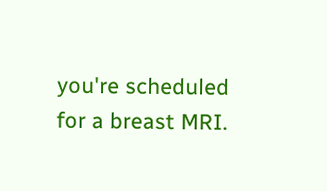you're scheduled for a breast MRI.